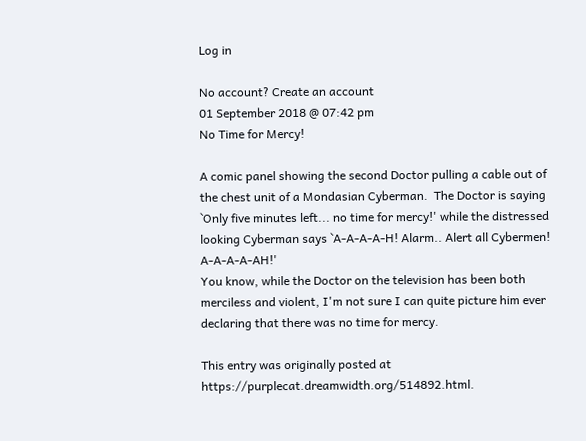Log in

No account? Create an account
01 September 2018 @ 07:42 pm
No Time for Mercy!

A comic panel showing the second Doctor pulling a cable out of the chest unit of a Mondasian Cyberman.  The Doctor is saying `Only five minutes left... no time for mercy!' while the distressed looking Cyberman says `A-A-A-A-H! Alarm.. Alert all Cybermen! A-A-A-A-AH!'
You know, while the Doctor on the television has been both merciless and violent, I'm not sure I can quite picture him ever declaring that there was no time for mercy.

This entry was originally posted at https://purplecat.dreamwidth.org/514892.html.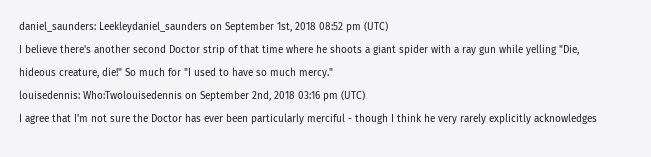daniel_saunders: Leekleydaniel_saunders on September 1st, 2018 08:52 pm (UTC)
I believe there's another second Doctor strip of that time where he shoots a giant spider with a ray gun while yelling "Die, hideous creature, die!" So much for "I used to have so much mercy."
louisedennis: Who:Twolouisedennis on September 2nd, 2018 03:16 pm (UTC)
I agree that I'm not sure the Doctor has ever been particularly merciful - though I think he very rarely explicitly acknowledges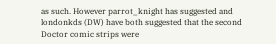as such. However parrot_knight has suggested and londonkds (DW) have both suggested that the second Doctor comic strips were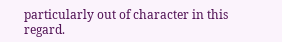particularly out of character in this regard.